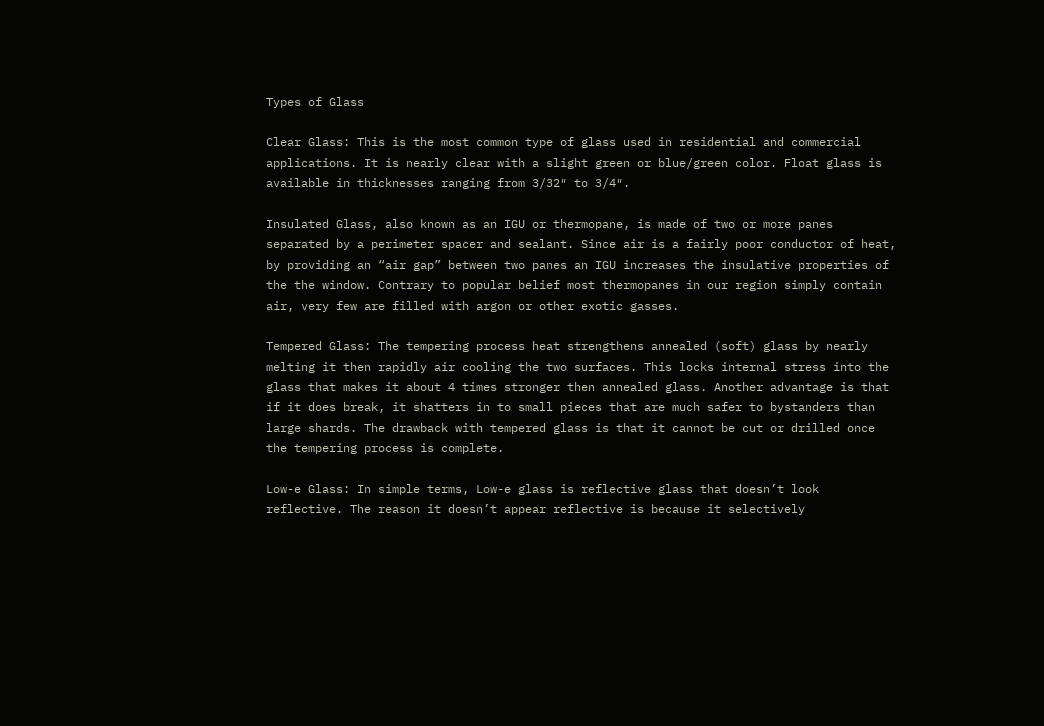Types of Glass

Clear Glass: This is the most common type of glass used in residential and commercial applications. It is nearly clear with a slight green or blue/green color. Float glass is available in thicknesses ranging from 3/32″ to 3/4″.

Insulated Glass, also known as an IGU or thermopane, is made of two or more panes separated by a perimeter spacer and sealant. Since air is a fairly poor conductor of heat, by providing an “air gap” between two panes an IGU increases the insulative properties of the the window. Contrary to popular belief most thermopanes in our region simply contain air, very few are filled with argon or other exotic gasses.

Tempered Glass: The tempering process heat strengthens annealed (soft) glass by nearly melting it then rapidly air cooling the two surfaces. This locks internal stress into the glass that makes it about 4 times stronger then annealed glass. Another advantage is that if it does break, it shatters in to small pieces that are much safer to bystanders than large shards. The drawback with tempered glass is that it cannot be cut or drilled once the tempering process is complete.

Low-e Glass: In simple terms, Low-e glass is reflective glass that doesn’t look reflective. The reason it doesn’t appear reflective is because it selectively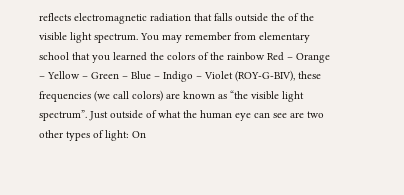reflects electromagnetic radiation that falls outside the of the visible light spectrum. You may remember from elementary school that you learned the colors of the rainbow Red – Orange – Yellow – Green – Blue – Indigo – Violet (ROY-G-BIV), these frequencies (we call colors) are known as “the visible light spectrum”. Just outside of what the human eye can see are two other types of light: On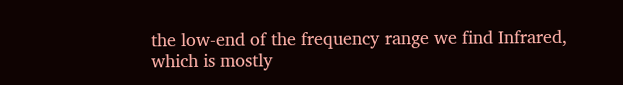the low-end of the frequency range we find Infrared, which is mostly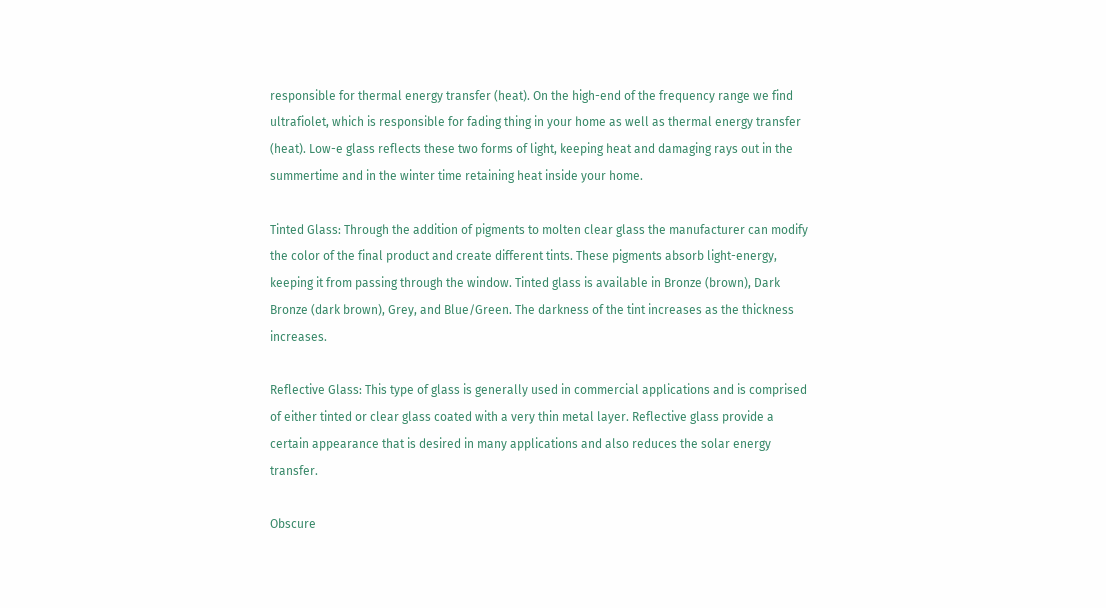responsible for thermal energy transfer (heat). On the high-end of the frequency range we find ultrafiolet, which is responsible for fading thing in your home as well as thermal energy transfer (heat). Low-e glass reflects these two forms of light, keeping heat and damaging rays out in the summertime and in the winter time retaining heat inside your home.

Tinted Glass: Through the addition of pigments to molten clear glass the manufacturer can modify the color of the final product and create different tints. These pigments absorb light-energy, keeping it from passing through the window. Tinted glass is available in Bronze (brown), Dark Bronze (dark brown), Grey, and Blue/Green. The darkness of the tint increases as the thickness increases.

Reflective Glass: This type of glass is generally used in commercial applications and is comprised of either tinted or clear glass coated with a very thin metal layer. Reflective glass provide a certain appearance that is desired in many applications and also reduces the solar energy transfer.

Obscure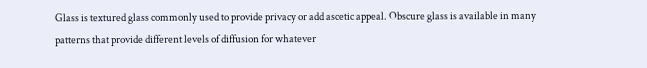Glass is textured glass commonly used to provide privacy or add ascetic appeal. Obscure glass is available in many patterns that provide different levels of diffusion for whatever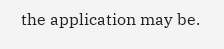the application may be.